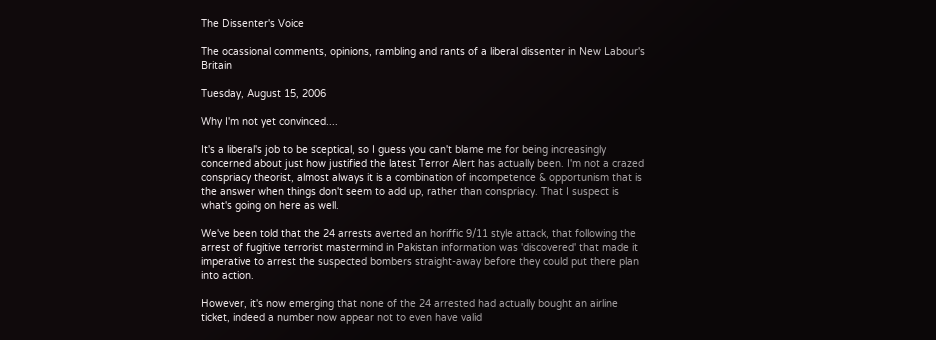The Dissenter's Voice

The ocassional comments, opinions, rambling and rants of a liberal dissenter in New Labour's Britain

Tuesday, August 15, 2006

Why I'm not yet convinced....

It's a liberal's job to be sceptical, so I guess you can't blame me for being increasingly concerned about just how justified the latest Terror Alert has actually been. I'm not a crazed conspriacy theorist, almost always it is a combination of incompetence & opportunism that is the answer when things don't seem to add up, rather than conspriacy. That I suspect is what's going on here as well.

We've been told that the 24 arrests averted an horiffic 9/11 style attack, that following the arrest of fugitive terrorist mastermind in Pakistan information was 'discovered' that made it imperative to arrest the suspected bombers straight-away before they could put there plan into action.

However, it's now emerging that none of the 24 arrested had actually bought an airline ticket, indeed a number now appear not to even have valid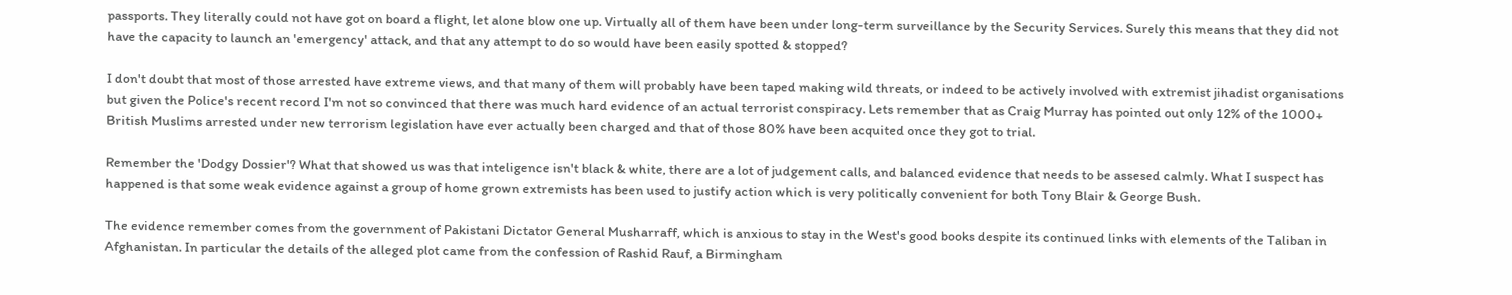passports. They literally could not have got on board a flight, let alone blow one up. Virtually all of them have been under long-term surveillance by the Security Services. Surely this means that they did not have the capacity to launch an 'emergency' attack, and that any attempt to do so would have been easily spotted & stopped?

I don't doubt that most of those arrested have extreme views, and that many of them will probably have been taped making wild threats, or indeed to be actively involved with extremist jihadist organisations but given the Police's recent record I'm not so convinced that there was much hard evidence of an actual terrorist conspiracy. Lets remember that as Craig Murray has pointed out only 12% of the 1000+ British Muslims arrested under new terrorism legislation have ever actually been charged and that of those 80% have been acquited once they got to trial.

Remember the 'Dodgy Dossier'? What that showed us was that inteligence isn't black & white, there are a lot of judgement calls, and balanced evidence that needs to be assesed calmly. What I suspect has happened is that some weak evidence against a group of home grown extremists has been used to justify action which is very politically convenient for both Tony Blair & George Bush.

The evidence remember comes from the government of Pakistani Dictator General Musharraff, which is anxious to stay in the West's good books despite its continued links with elements of the Taliban in Afghanistan. In particular the details of the alleged plot came from the confession of Rashid Rauf, a Birmingham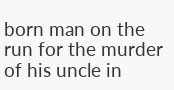born man on the run for the murder of his uncle in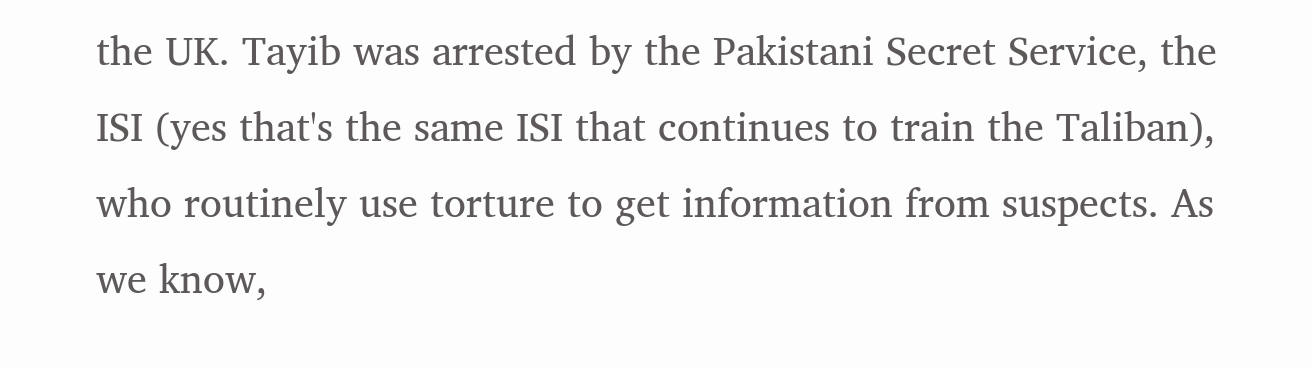the UK. Tayib was arrested by the Pakistani Secret Service, the ISI (yes that's the same ISI that continues to train the Taliban), who routinely use torture to get information from suspects. As we know,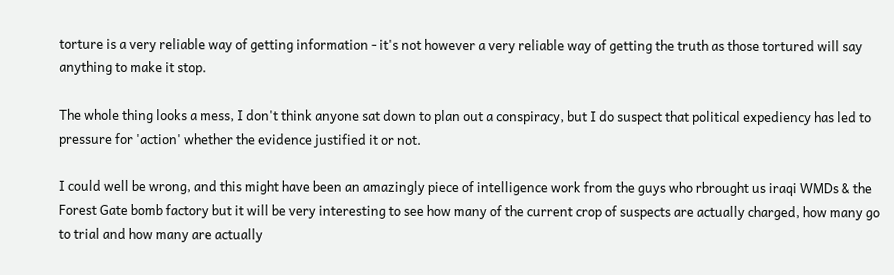torture is a very reliable way of getting information - it's not however a very reliable way of getting the truth as those tortured will say anything to make it stop.

The whole thing looks a mess, I don't think anyone sat down to plan out a conspiracy, but I do suspect that political expediency has led to pressure for 'action' whether the evidence justified it or not.

I could well be wrong, and this might have been an amazingly piece of intelligence work from the guys who rbrought us iraqi WMDs & the Forest Gate bomb factory but it will be very interesting to see how many of the current crop of suspects are actually charged, how many go to trial and how many are actually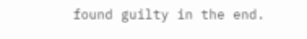found guilty in the end.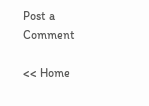Post a Comment

<< Home